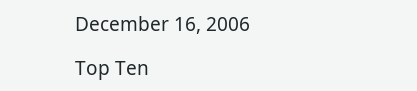December 16, 2006

Top Ten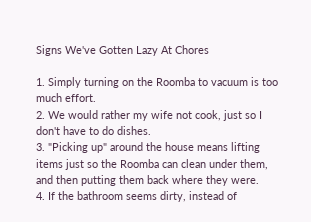Signs We've Gotten Lazy At Chores

1. Simply turning on the Roomba to vacuum is too much effort.
2. We would rather my wife not cook, just so I don't have to do dishes.
3. "Picking up" around the house means lifting items just so the Roomba can clean under them, and then putting them back where they were.
4. If the bathroom seems dirty, instead of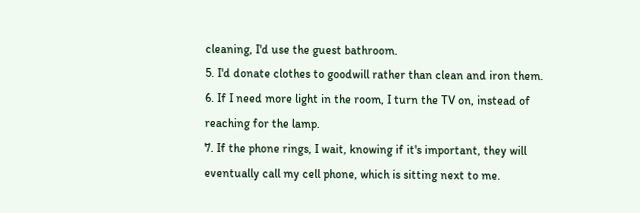cleaning, I'd use the guest bathroom.
5. I'd donate clothes to goodwill rather than clean and iron them.
6. If I need more light in the room, I turn the TV on, instead of reaching for the lamp.
7. If the phone rings, I wait, knowing if it's important, they will eventually call my cell phone, which is sitting next to me.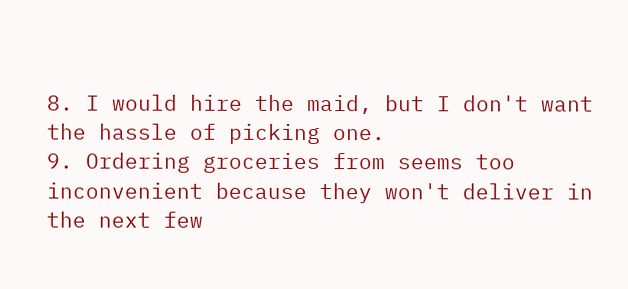8. I would hire the maid, but I don't want the hassle of picking one.
9. Ordering groceries from seems too inconvenient because they won't deliver in the next few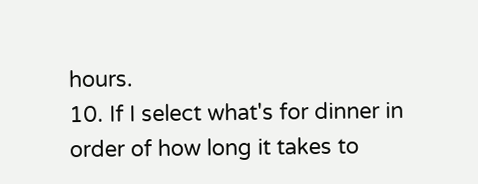hours.
10. If I select what's for dinner in order of how long it takes to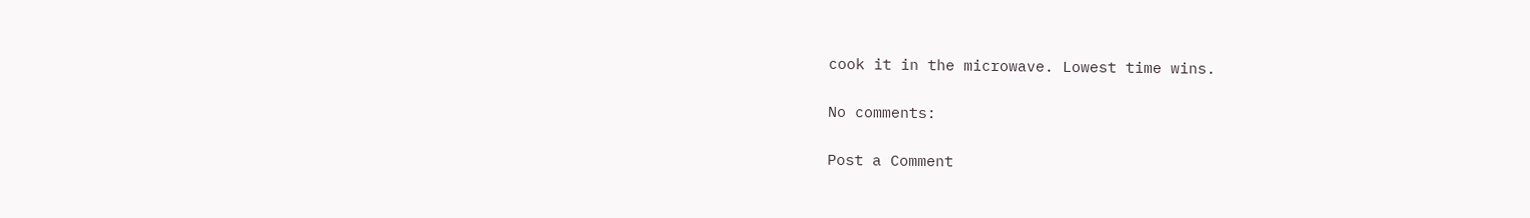cook it in the microwave. Lowest time wins.

No comments:

Post a Comment